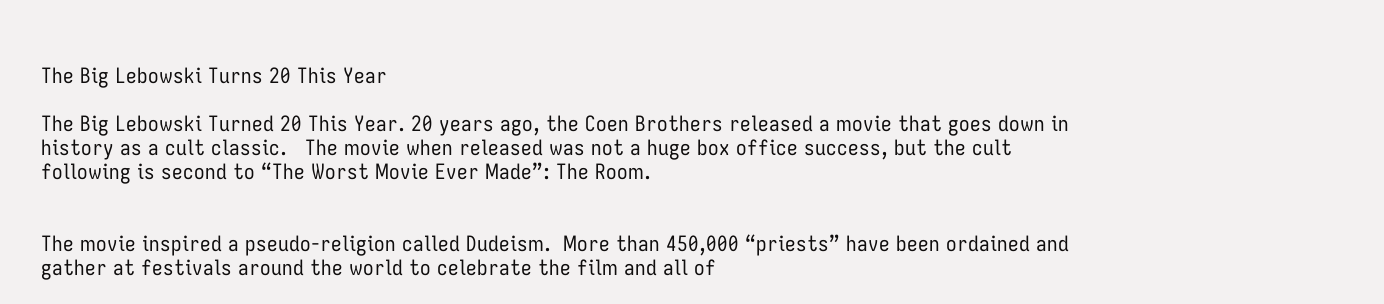The Big Lebowski Turns 20 This Year

The Big Lebowski Turned 20 This Year. 20 years ago, the Coen Brothers released a movie that goes down in history as a cult classic.   The movie when released was not a huge box office success, but the cult following is second to “The Worst Movie Ever Made”: The Room.


The movie inspired a pseudo-religion called Dudeism.  More than 450,000 “priests” have been ordained and gather at festivals around the world to celebrate the film and all of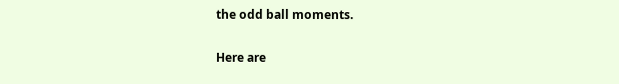the odd ball moments.


Here are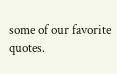some of our favorite quotes.